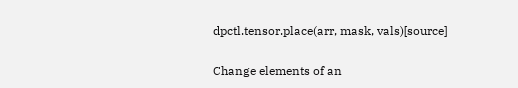dpctl.tensor.place(arr, mask, vals)[source]

Change elements of an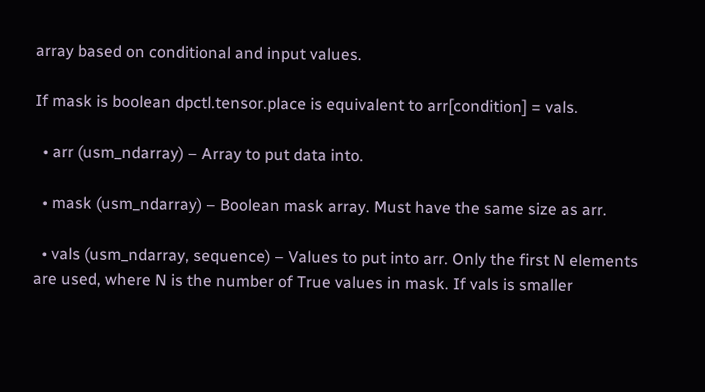array based on conditional and input values.

If mask is boolean dpctl.tensor.place is equivalent to arr[condition] = vals.

  • arr (usm_ndarray) – Array to put data into.

  • mask (usm_ndarray) – Boolean mask array. Must have the same size as arr.

  • vals (usm_ndarray, sequence) – Values to put into arr. Only the first N elements are used, where N is the number of True values in mask. If vals is smaller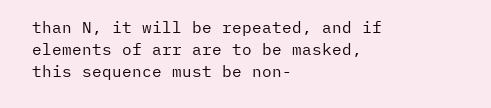than N, it will be repeated, and if elements of arr are to be masked, this sequence must be non-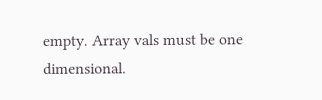empty. Array vals must be one dimensional.